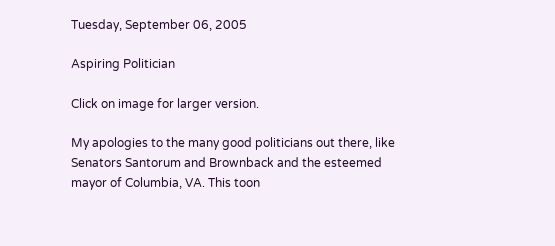Tuesday, September 06, 2005

Aspiring Politician

Click on image for larger version.

My apologies to the many good politicians out there, like Senators Santorum and Brownback and the esteemed mayor of Columbia, VA. This toon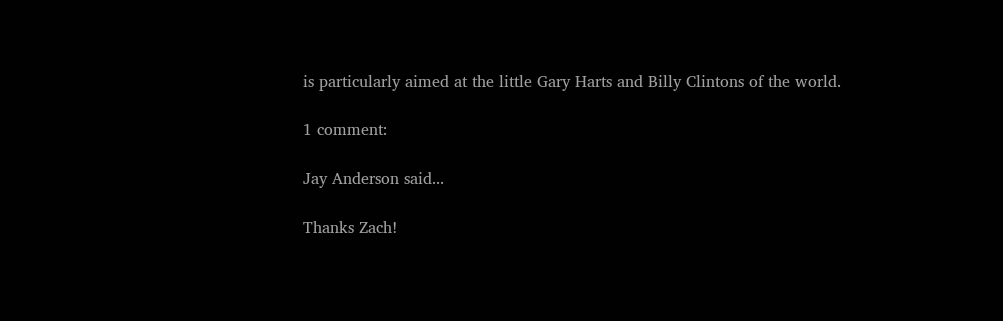is particularly aimed at the little Gary Harts and Billy Clintons of the world.

1 comment:

Jay Anderson said...

Thanks Zach!